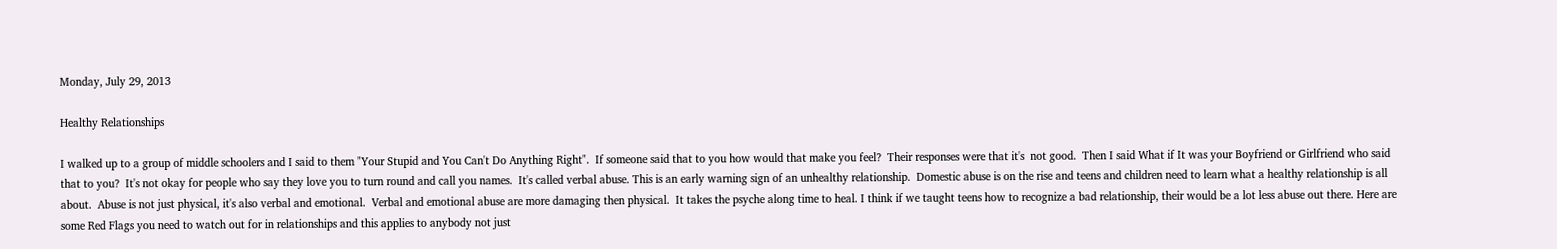Monday, July 29, 2013

Healthy Relationships

I walked up to a group of middle schoolers and I said to them "Your Stupid and You Can't Do Anything Right".  If someone said that to you how would that make you feel?  Their responses were that it's  not good.  Then I said What if It was your Boyfriend or Girlfriend who said that to you?  It's not okay for people who say they love you to turn round and call you names.  It's called verbal abuse. This is an early warning sign of an unhealthy relationship.  Domestic abuse is on the rise and teens and children need to learn what a healthy relationship is all about.  Abuse is not just physical, it's also verbal and emotional.  Verbal and emotional abuse are more damaging then physical.  It takes the psyche along time to heal. I think if we taught teens how to recognize a bad relationship, their would be a lot less abuse out there. Here are some Red Flags you need to watch out for in relationships and this applies to anybody not just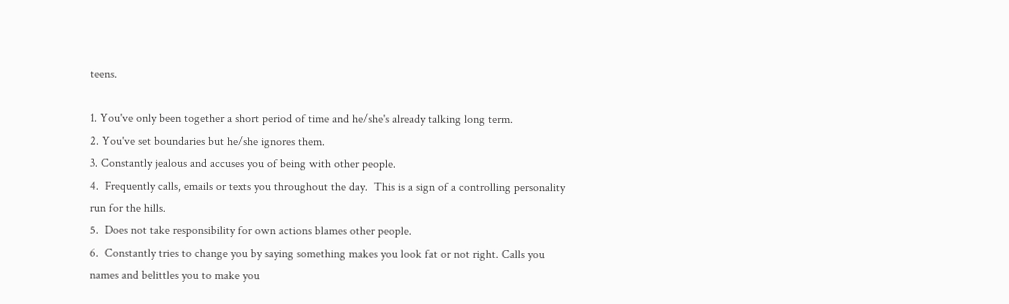teens.

1. You've only been together a short period of time and he/she's already talking long term.
2. You've set boundaries but he/she ignores them.
3. Constantly jealous and accuses you of being with other people.
4.  Frequently calls, emails or texts you throughout the day.  This is a sign of a controlling personality run for the hills.
5.  Does not take responsibility for own actions blames other people.
6.  Constantly tries to change you by saying something makes you look fat or not right. Calls you names and belittles you to make you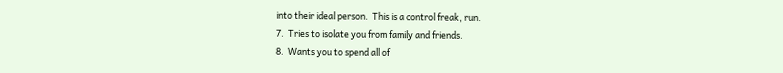into their ideal person.  This is a control freak, run.
7.  Tries to isolate you from family and friends.
8.  Wants you to spend all of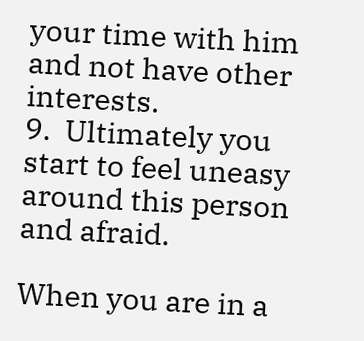your time with him and not have other interests.
9.  Ultimately you start to feel uneasy around this person and afraid.

When you are in a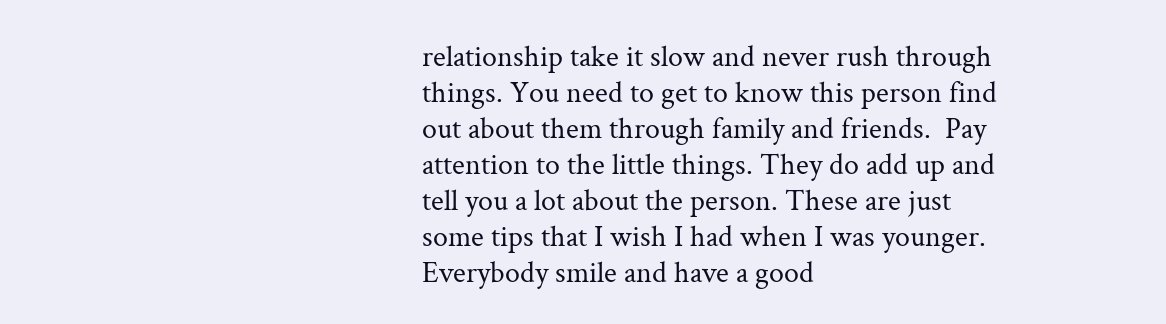relationship take it slow and never rush through things. You need to get to know this person find out about them through family and friends.  Pay attention to the little things. They do add up and tell you a lot about the person. These are just some tips that I wish I had when I was younger. Everybody smile and have a good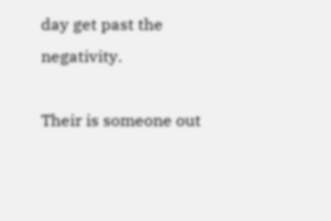day get past the negativity.

Their is someone out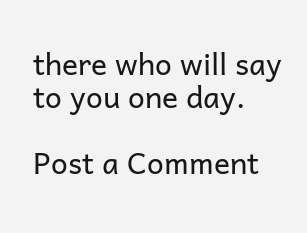there who will say to you one day.

Post a Comment